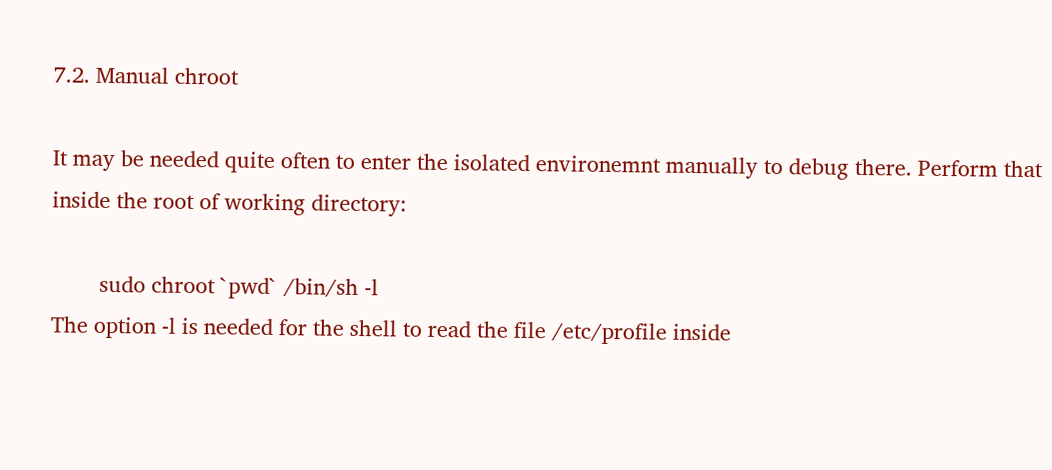7.2. Manual chroot

It may be needed quite often to enter the isolated environemnt manually to debug there. Perform that inside the root of working directory:

        sudo chroot `pwd` /bin/sh -l
The option -l is needed for the shell to read the file /etc/profile inside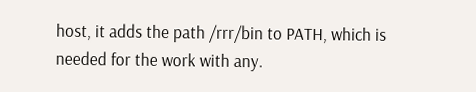host, it adds the path /rrr/bin to PATH, which is needed for the work with any.